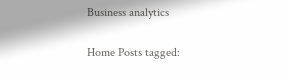Business analytics

Home Posts tagged: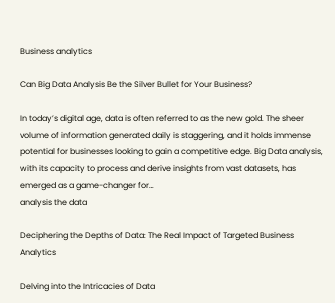Business analytics

Can Big Data Analysis Be the Silver Bullet for Your Business?

In today’s digital age, data is often referred to as the new gold. The sheer volume of information generated daily is staggering, and it holds immense potential for businesses looking to gain a competitive edge. Big Data analysis, with its capacity to process and derive insights from vast datasets, has emerged as a game-changer for…
analysis the data

Deciphering the Depths of Data: The Real Impact of Targeted Business Analytics

Delving into the Intricacies of Data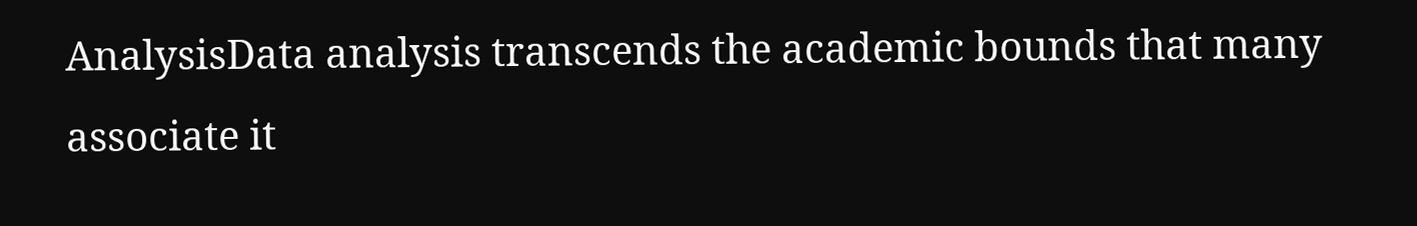AnalysisData analysis transcends the academic bounds that many associate it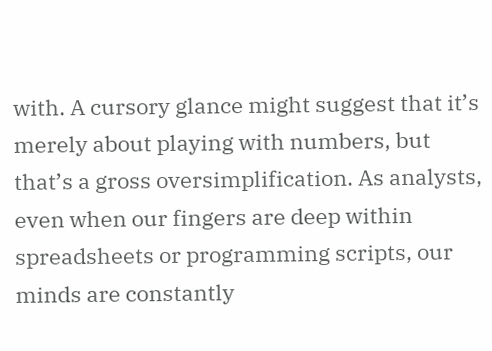with. A cursory glance might suggest that it’s merely about playing with numbers, but that’s a gross oversimplification. As analysts, even when our fingers are deep within spreadsheets or programming scripts, our minds are constantly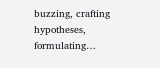buzzing, crafting hypotheses, formulating…